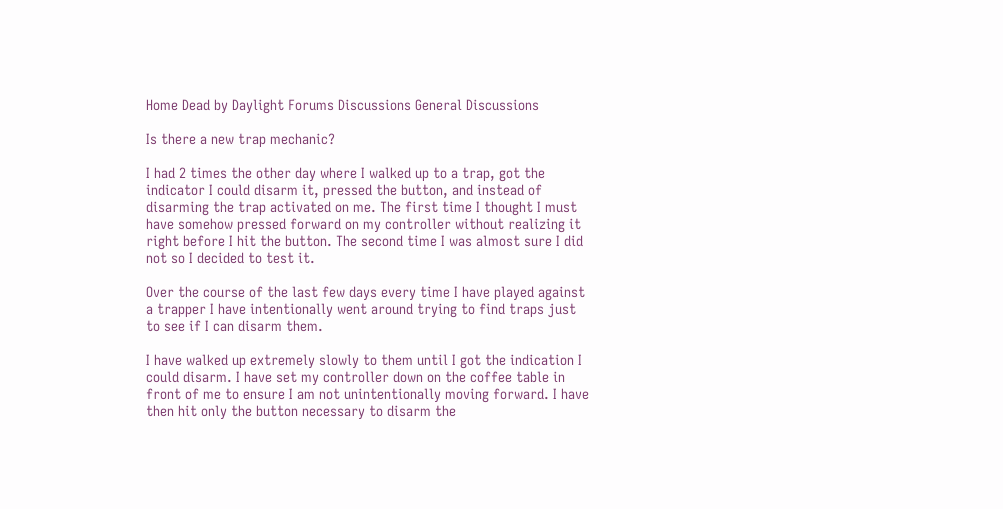Home Dead by Daylight Forums Discussions General Discussions

Is there a new trap mechanic?

I had 2 times the other day where I walked up to a trap, got the indicator I could disarm it, pressed the button, and instead of disarming the trap activated on me. The first time I thought I must have somehow pressed forward on my controller without realizing it right before I hit the button. The second time I was almost sure I did not so I decided to test it.

Over the course of the last few days every time I have played against a trapper I have intentionally went around trying to find traps just to see if I can disarm them.

I have walked up extremely slowly to them until I got the indication I could disarm. I have set my controller down on the coffee table in front of me to ensure I am not unintentionally moving forward. I have then hit only the button necessary to disarm the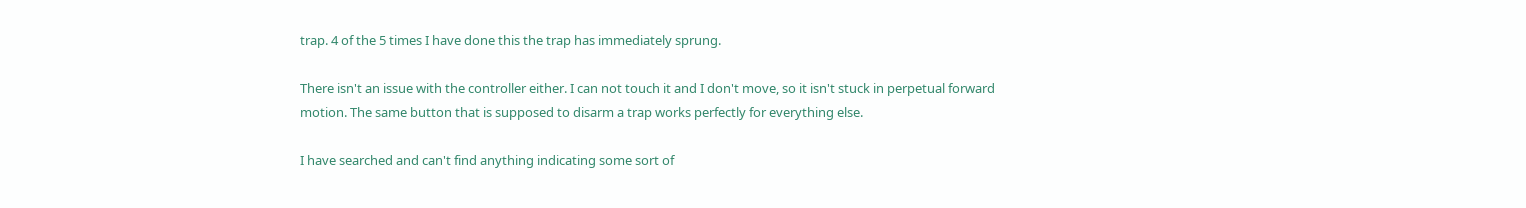trap. 4 of the 5 times I have done this the trap has immediately sprung.

There isn't an issue with the controller either. I can not touch it and I don't move, so it isn't stuck in perpetual forward motion. The same button that is supposed to disarm a trap works perfectly for everything else.

I have searched and can't find anything indicating some sort of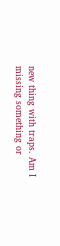new thing with traps. Am I missing something or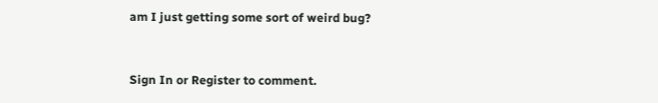am I just getting some sort of weird bug?


Sign In or Register to comment.